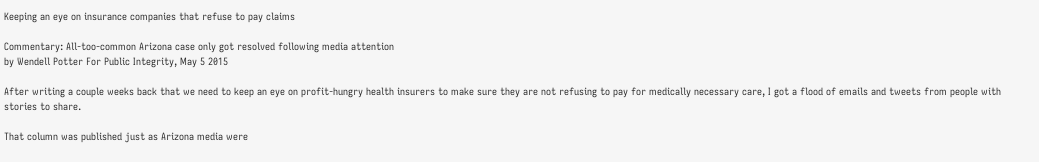Keeping an eye on insurance companies that refuse to pay claims

Commentary: All-too-common Arizona case only got resolved following media attention
by Wendell Potter For Public Integrity, May 5 2015

After writing a couple weeks back that we need to keep an eye on profit-hungry health insurers to make sure they are not refusing to pay for medically necessary care, I got a flood of emails and tweets from people with stories to share.

That column was published just as Arizona media were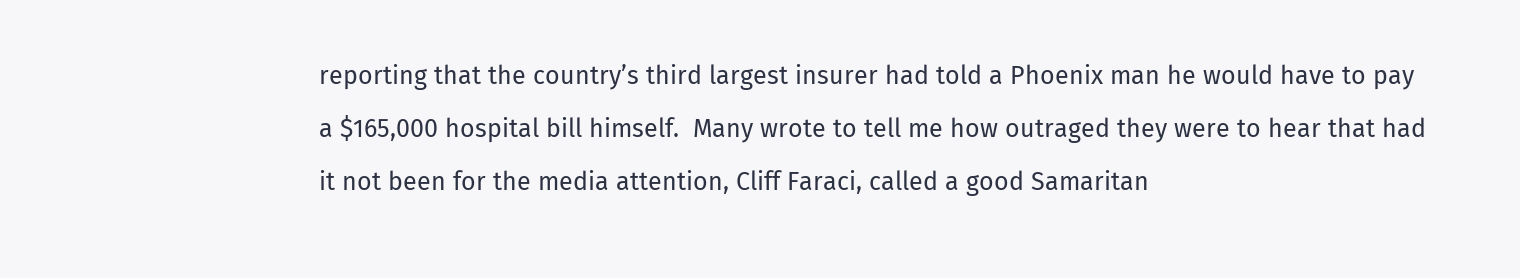reporting that the country’s third largest insurer had told a Phoenix man he would have to pay a $165,000 hospital bill himself.  Many wrote to tell me how outraged they were to hear that had it not been for the media attention, Cliff Faraci, called a good Samaritan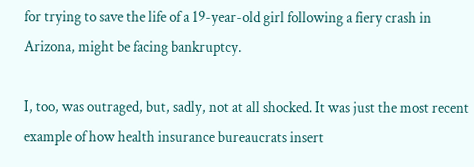for trying to save the life of a 19-year-old girl following a fiery crash in Arizona, might be facing bankruptcy.

I, too, was outraged, but, sadly, not at all shocked. It was just the most recent example of how health insurance bureaucrats insert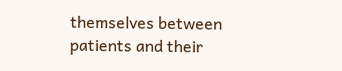themselves between patients and their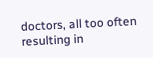doctors, all too often resulting in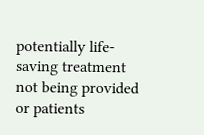potentially life-saving treatment not being provided or patients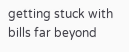getting stuck with bills far beyond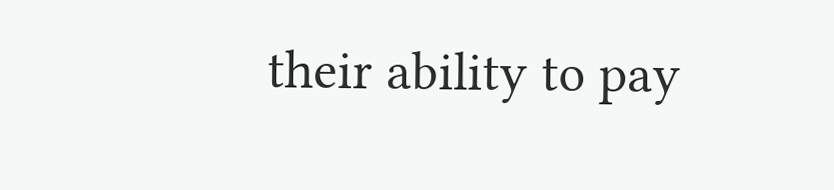their ability to pay